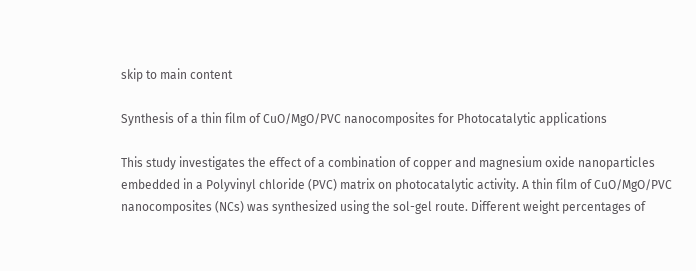skip to main content

Synthesis of a thin film of CuO/MgO/PVC nanocomposites for Photocatalytic applications

This study investigates the effect of a combination of copper and magnesium oxide nanoparticles embedded in a Polyvinyl chloride (PVC) matrix on photocatalytic activity. A thin film of CuO/MgO/PVC nanocomposites (NCs) was synthesized using the sol-gel route. Different weight percentages of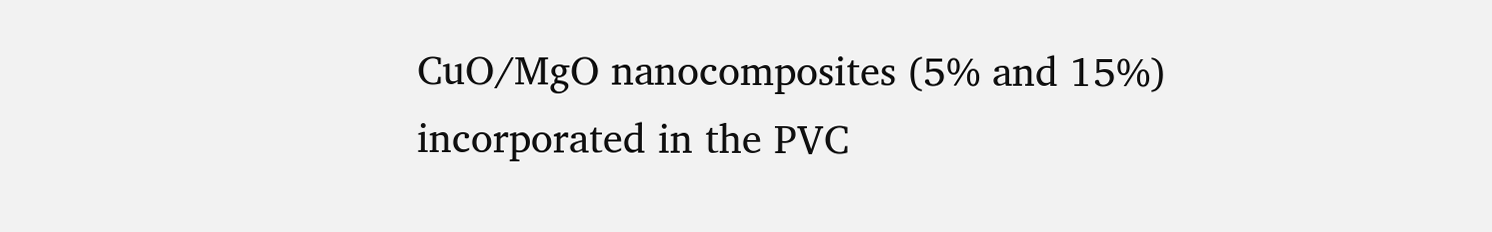CuO/MgO nanocomposites (5% and 15%) incorporated in the PVC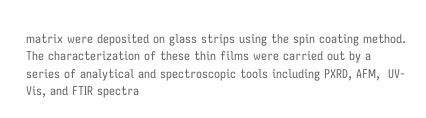matrix were deposited on glass strips using the spin coating method. The characterization of these thin films were carried out by a series of analytical and spectroscopic tools including PXRD, AFM,  UV-Vis, and FTIR spectra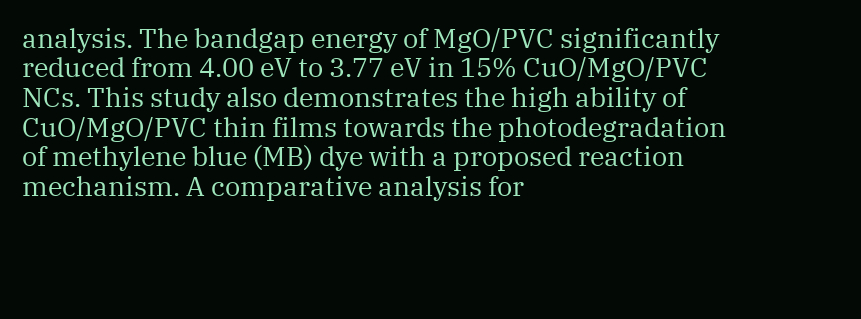analysis. The bandgap energy of MgO/PVC significantly reduced from 4.00 eV to 3.77 eV in 15% CuO/MgO/PVC NCs. This study also demonstrates the high ability of CuO/MgO/PVC thin films towards the photodegradation of methylene blue (MB) dye with a proposed reaction mechanism. A comparative analysis for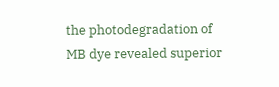the photodegradation of MB dye revealed superior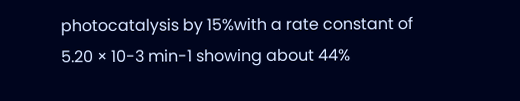photocatalysis by 15%with a rate constant of 5.20 × 10-3 min-1 showing about 44%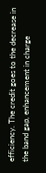efficiency. The credit goes to the decrease in the band gap, enhancement in charge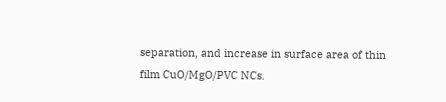separation, and increase in surface area of thin film CuO/MgO/PVC NCs.